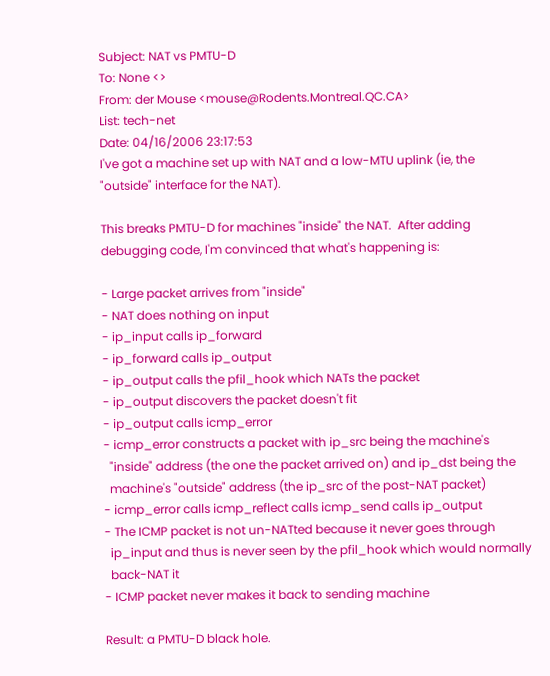Subject: NAT vs PMTU-D
To: None <>
From: der Mouse <mouse@Rodents.Montreal.QC.CA>
List: tech-net
Date: 04/16/2006 23:17:53
I've got a machine set up with NAT and a low-MTU uplink (ie, the
"outside" interface for the NAT).

This breaks PMTU-D for machines "inside" the NAT.  After adding
debugging code, I'm convinced that what's happening is:

- Large packet arrives from "inside"
- NAT does nothing on input
- ip_input calls ip_forward
- ip_forward calls ip_output
- ip_output calls the pfil_hook which NATs the packet
- ip_output discovers the packet doesn't fit
- ip_output calls icmp_error
- icmp_error constructs a packet with ip_src being the machine's
  "inside" address (the one the packet arrived on) and ip_dst being the
  machine's "outside" address (the ip_src of the post-NAT packet)
- icmp_error calls icmp_reflect calls icmp_send calls ip_output
- The ICMP packet is not un-NATted because it never goes through
  ip_input and thus is never seen by the pfil_hook which would normally
  back-NAT it
- ICMP packet never makes it back to sending machine

Result: a PMTU-D black hole.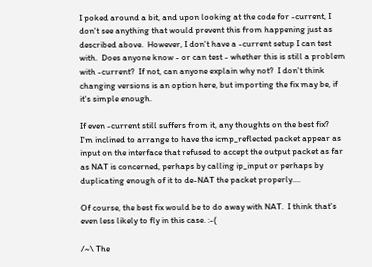I poked around a bit, and upon looking at the code for -current, I
don't see anything that would prevent this from happening just as
described above.  However, I don't have a -current setup I can test
with.  Does anyone know - or can test - whether this is still a problem
with -current?  If not, can anyone explain why not?  I don't think
changing versions is an option here, but importing the fix may be, if
it's simple enough.

If even -current still suffers from it, any thoughts on the best fix?
I'm inclined to arrange to have the icmp_reflected packet appear as
input on the interface that refused to accept the output packet as far
as NAT is concerned, perhaps by calling ip_input or perhaps by
duplicating enough of it to de-NAT the packet properly....

Of course, the best fix would be to do away with NAT.  I think that's
even less likely to fly in this case. :-(

/~\ The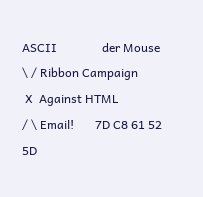ASCII               der Mouse
\ / Ribbon Campaign
 X  Against HTML
/ \ Email!       7D C8 61 52 5D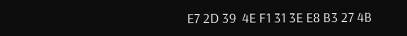E7 2D 39  4E F1 31 3E E8 B3 27 4B